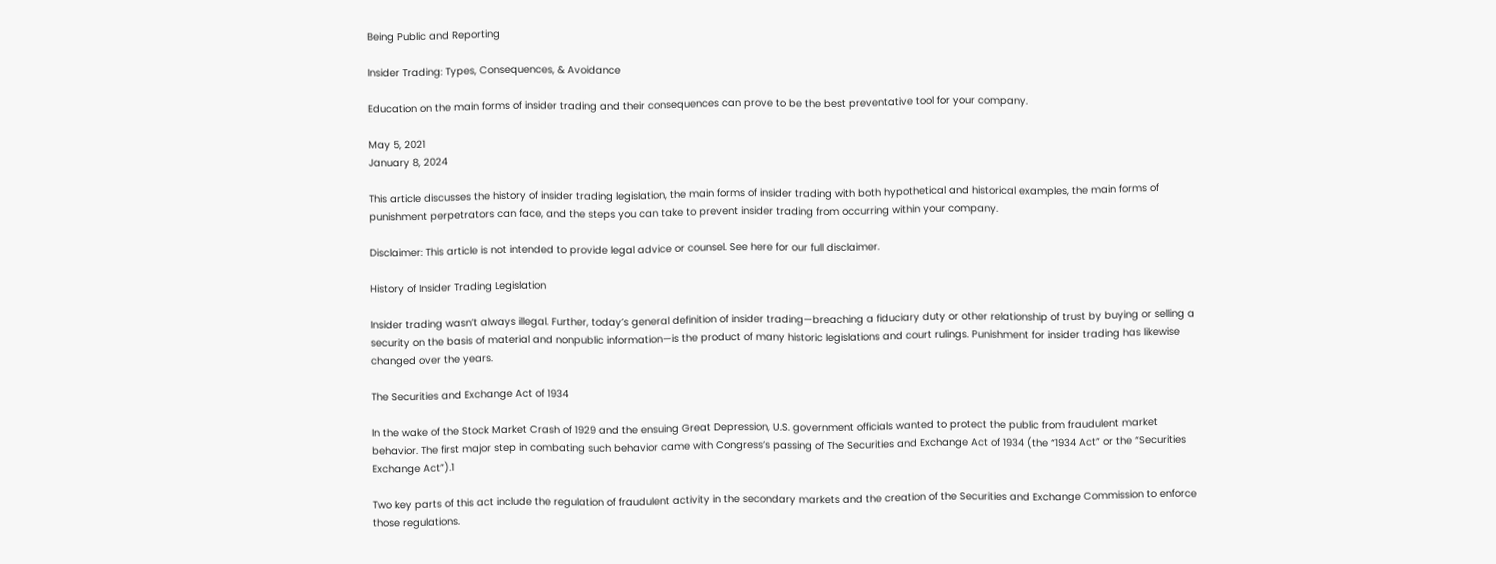Being Public and Reporting

Insider Trading: Types, Consequences, & Avoidance

Education on the main forms of insider trading and their consequences can prove to be the best preventative tool for your company.

May 5, 2021
January 8, 2024

This article discusses the history of insider trading legislation, the main forms of insider trading with both hypothetical and historical examples, the main forms of punishment perpetrators can face, and the steps you can take to prevent insider trading from occurring within your company.

Disclaimer: This article is not intended to provide legal advice or counsel. See here for our full disclaimer.

History of Insider Trading Legislation

Insider trading wasn’t always illegal. Further, today’s general definition of insider trading—breaching a fiduciary duty or other relationship of trust by buying or selling a security on the basis of material and nonpublic information—is the product of many historic legislations and court rulings. Punishment for insider trading has likewise changed over the years.

The Securities and Exchange Act of 1934

In the wake of the Stock Market Crash of 1929 and the ensuing Great Depression, U.S. government officials wanted to protect the public from fraudulent market behavior. The first major step in combating such behavior came with Congress’s passing of The Securities and Exchange Act of 1934 (the “1934 Act” or the “Securities Exchange Act”).1

Two key parts of this act include the regulation of fraudulent activity in the secondary markets and the creation of the Securities and Exchange Commission to enforce those regulations.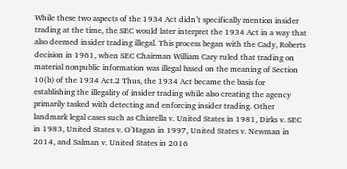While these two aspects of the 1934 Act didn’t specifically mention insider trading at the time, the SEC would later interpret the 1934 Act in a way that also deemed insider trading illegal. This process began with the Cady, Roberts decision in 1961, when SEC Chairman William Cary ruled that trading on material nonpublic information was illegal based on the meaning of Section 10(b) of the 1934 Act.2 Thus, the 1934 Act became the basis for establishing the illegality of insider trading while also creating the agency primarily tasked with detecting and enforcing insider trading. Other landmark legal cases such as Chiarella v. United States in 1981, Dirks v. SEC in 1983, United States v. O’Hagan in 1997, United States v. Newman in 2014, and Salman v. United States in 2016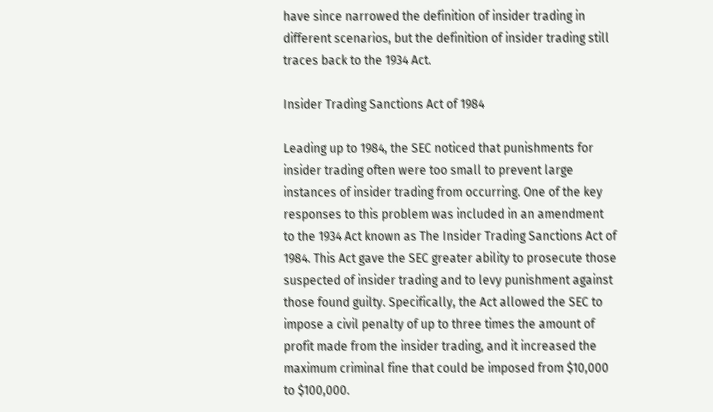have since narrowed the definition of insider trading in different scenarios, but the definition of insider trading still traces back to the 1934 Act.

Insider Trading Sanctions Act of 1984

Leading up to 1984, the SEC noticed that punishments for insider trading often were too small to prevent large instances of insider trading from occurring. One of the key responses to this problem was included in an amendment to the 1934 Act known as The Insider Trading Sanctions Act of 1984. This Act gave the SEC greater ability to prosecute those suspected of insider trading and to levy punishment against those found guilty. Specifically, the Act allowed the SEC to impose a civil penalty of up to three times the amount of profit made from the insider trading, and it increased the maximum criminal fine that could be imposed from $10,000 to $100,000.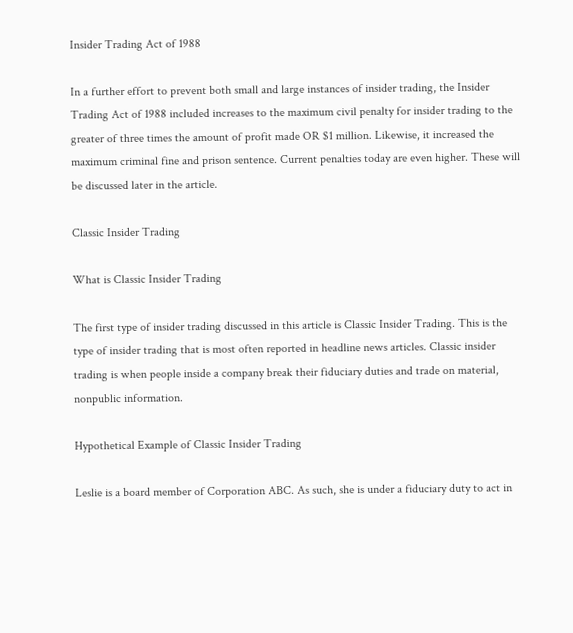Insider Trading Act of 1988

In a further effort to prevent both small and large instances of insider trading, the Insider Trading Act of 1988 included increases to the maximum civil penalty for insider trading to the greater of three times the amount of profit made OR $1 million. Likewise, it increased the maximum criminal fine and prison sentence. Current penalties today are even higher. These will be discussed later in the article.

Classic Insider Trading

What is Classic Insider Trading

The first type of insider trading discussed in this article is Classic Insider Trading. This is the type of insider trading that is most often reported in headline news articles. Classic insider trading is when people inside a company break their fiduciary duties and trade on material, nonpublic information.

Hypothetical Example of Classic Insider Trading

Leslie is a board member of Corporation ABC. As such, she is under a fiduciary duty to act in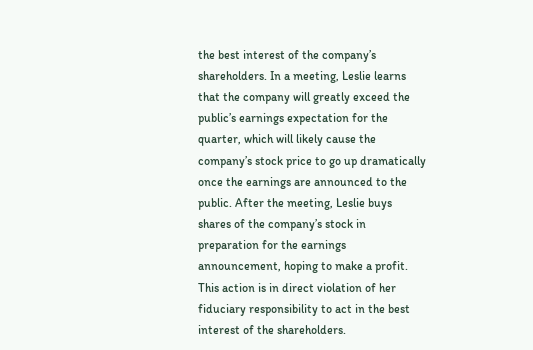the best interest of the company’s shareholders. In a meeting, Leslie learns that the company will greatly exceed the public’s earnings expectation for the quarter, which will likely cause the company’s stock price to go up dramatically once the earnings are announced to the public. After the meeting, Leslie buys shares of the company’s stock in preparation for the earnings announcement, hoping to make a profit. This action is in direct violation of her fiduciary responsibility to act in the best interest of the shareholders.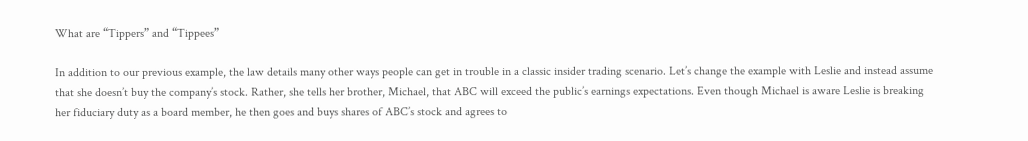What are “Tippers” and “Tippees”

In addition to our previous example, the law details many other ways people can get in trouble in a classic insider trading scenario. Let’s change the example with Leslie and instead assume that she doesn’t buy the company’s stock. Rather, she tells her brother, Michael, that ABC will exceed the public’s earnings expectations. Even though Michael is aware Leslie is breaking her fiduciary duty as a board member, he then goes and buys shares of ABC’s stock and agrees to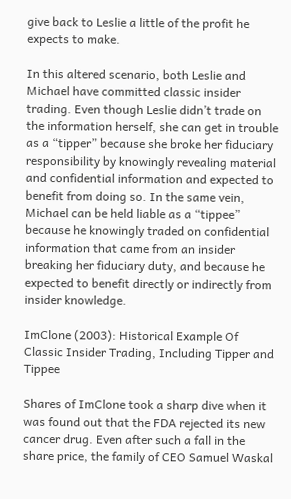give back to Leslie a little of the profit he expects to make.

In this altered scenario, both Leslie and Michael have committed classic insider trading. Even though Leslie didn’t trade on the information herself, she can get in trouble as a “tipper” because she broke her fiduciary responsibility by knowingly revealing material and confidential information and expected to benefit from doing so. In the same vein, Michael can be held liable as a “tippee” because he knowingly traded on confidential information that came from an insider breaking her fiduciary duty, and because he expected to benefit directly or indirectly from insider knowledge.

ImClone (2003): Historical Example Of Classic Insider Trading, Including Tipper and Tippee

Shares of ImClone took a sharp dive when it was found out that the FDA rejected its new cancer drug. Even after such a fall in the share price, the family of CEO Samuel Waskal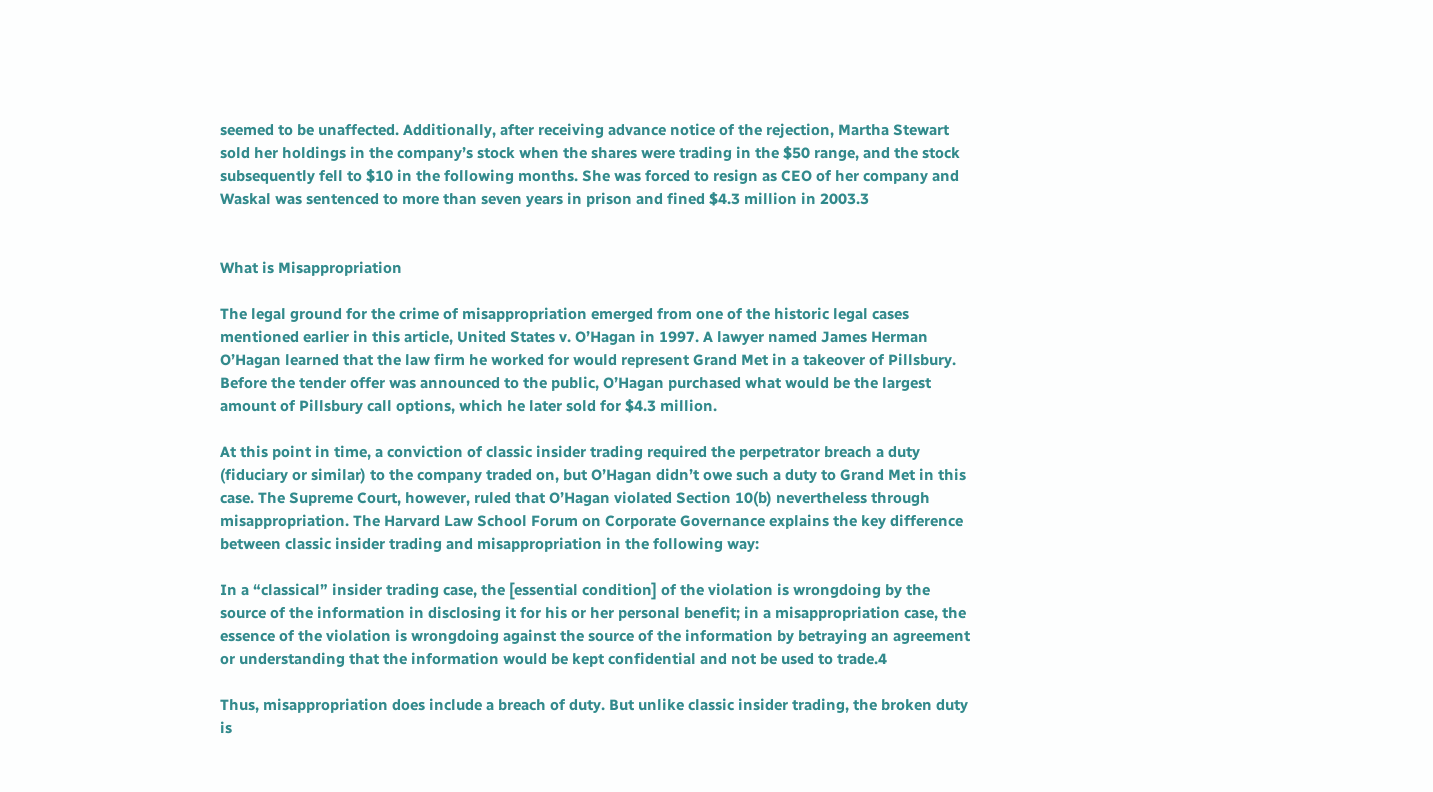seemed to be unaffected. Additionally, after receiving advance notice of the rejection, Martha Stewart sold her holdings in the company’s stock when the shares were trading in the $50 range, and the stock subsequently fell to $10 in the following months. She was forced to resign as CEO of her company and Waskal was sentenced to more than seven years in prison and fined $4.3 million in 2003.3


What is Misappropriation

The legal ground for the crime of misappropriation emerged from one of the historic legal cases mentioned earlier in this article, United States v. O’Hagan in 1997. A lawyer named James Herman O’Hagan learned that the law firm he worked for would represent Grand Met in a takeover of Pillsbury. Before the tender offer was announced to the public, O’Hagan purchased what would be the largest amount of Pillsbury call options, which he later sold for $4.3 million.

At this point in time, a conviction of classic insider trading required the perpetrator breach a duty (fiduciary or similar) to the company traded on, but O’Hagan didn’t owe such a duty to Grand Met in this case. The Supreme Court, however, ruled that O’Hagan violated Section 10(b) nevertheless through misappropriation. The Harvard Law School Forum on Corporate Governance explains the key difference between classic insider trading and misappropriation in the following way:

In a “classical” insider trading case, the [essential condition] of the violation is wrongdoing by the source of the information in disclosing it for his or her personal benefit; in a misappropriation case, the essence of the violation is wrongdoing against the source of the information by betraying an agreement or understanding that the information would be kept confidential and not be used to trade.4

Thus, misappropriation does include a breach of duty. But unlike classic insider trading, the broken duty is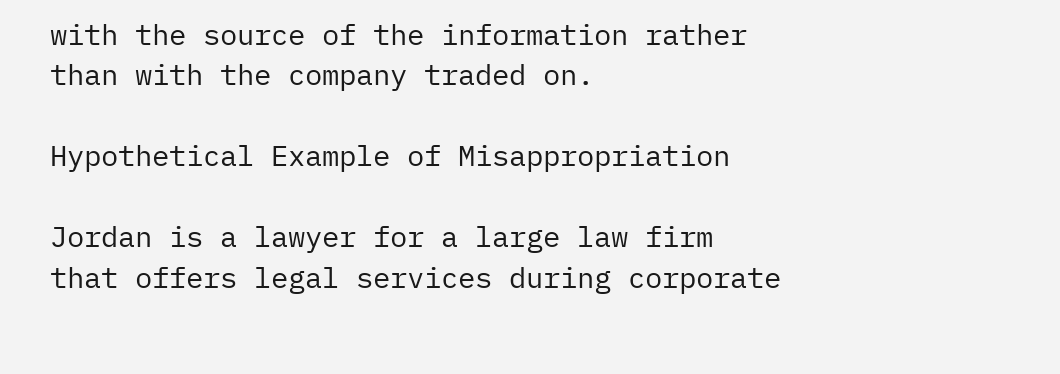with the source of the information rather than with the company traded on.

Hypothetical Example of Misappropriation

Jordan is a lawyer for a large law firm that offers legal services during corporate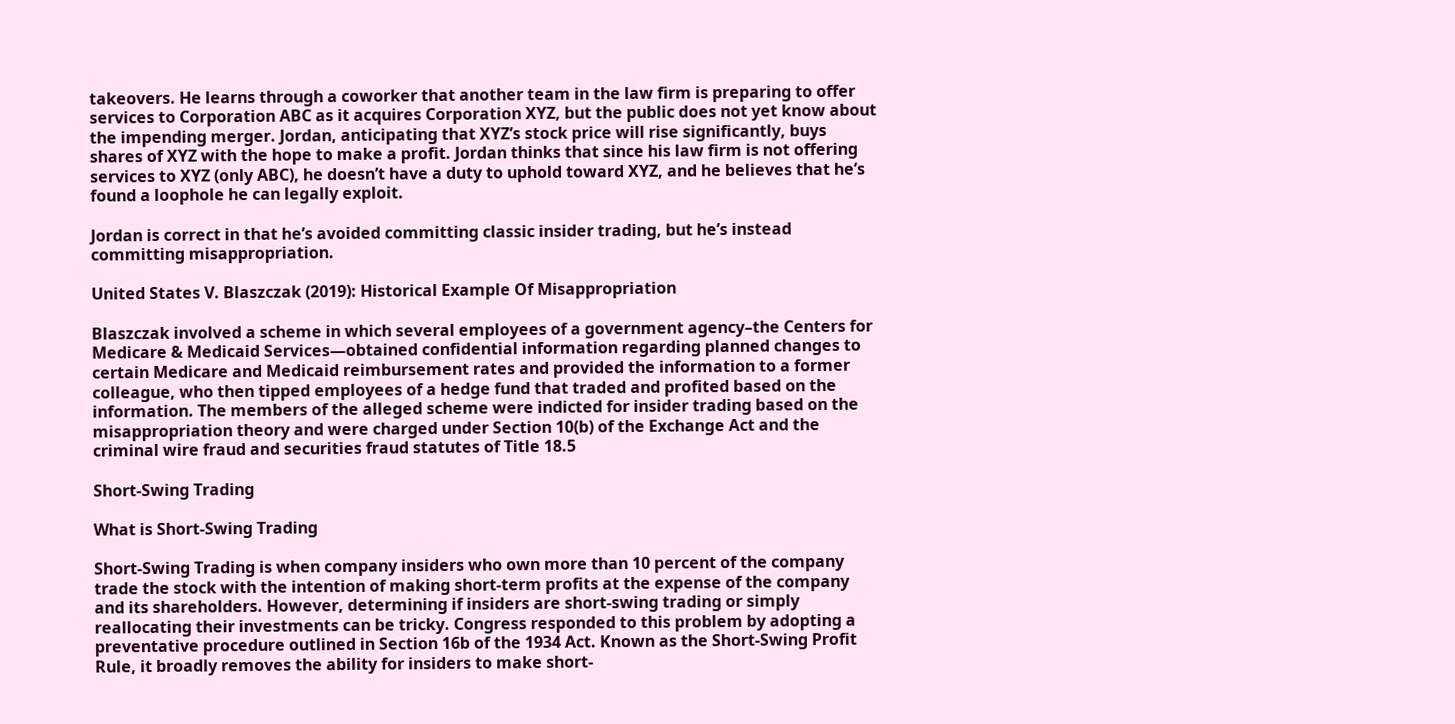takeovers. He learns through a coworker that another team in the law firm is preparing to offer services to Corporation ABC as it acquires Corporation XYZ, but the public does not yet know about the impending merger. Jordan, anticipating that XYZ’s stock price will rise significantly, buys shares of XYZ with the hope to make a profit. Jordan thinks that since his law firm is not offering services to XYZ (only ABC), he doesn’t have a duty to uphold toward XYZ, and he believes that he’s found a loophole he can legally exploit.

Jordan is correct in that he’s avoided committing classic insider trading, but he’s instead committing misappropriation.

United States V. Blaszczak (2019): Historical Example Of Misappropriation

Blaszczak involved a scheme in which several employees of a government agency–the Centers for Medicare & Medicaid Services—obtained confidential information regarding planned changes to certain Medicare and Medicaid reimbursement rates and provided the information to a former colleague, who then tipped employees of a hedge fund that traded and profited based on the information. The members of the alleged scheme were indicted for insider trading based on the misappropriation theory and were charged under Section 10(b) of the Exchange Act and the criminal wire fraud and securities fraud statutes of Title 18.5

Short-Swing Trading

What is Short-Swing Trading

Short-Swing Trading is when company insiders who own more than 10 percent of the company trade the stock with the intention of making short-term profits at the expense of the company and its shareholders. However, determining if insiders are short-swing trading or simply reallocating their investments can be tricky. Congress responded to this problem by adopting a preventative procedure outlined in Section 16b of the 1934 Act. Known as the Short-Swing Profit Rule, it broadly removes the ability for insiders to make short-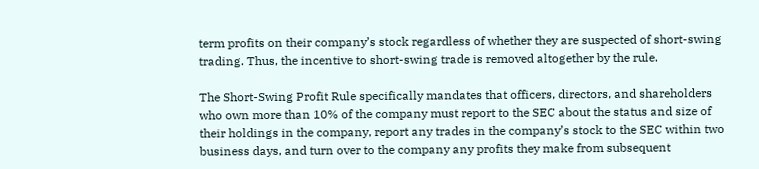term profits on their company’s stock regardless of whether they are suspected of short-swing trading. Thus, the incentive to short-swing trade is removed altogether by the rule.

The Short-Swing Profit Rule specifically mandates that officers, directors, and shareholders who own more than 10% of the company must report to the SEC about the status and size of their holdings in the company, report any trades in the company’s stock to the SEC within two business days, and turn over to the company any profits they make from subsequent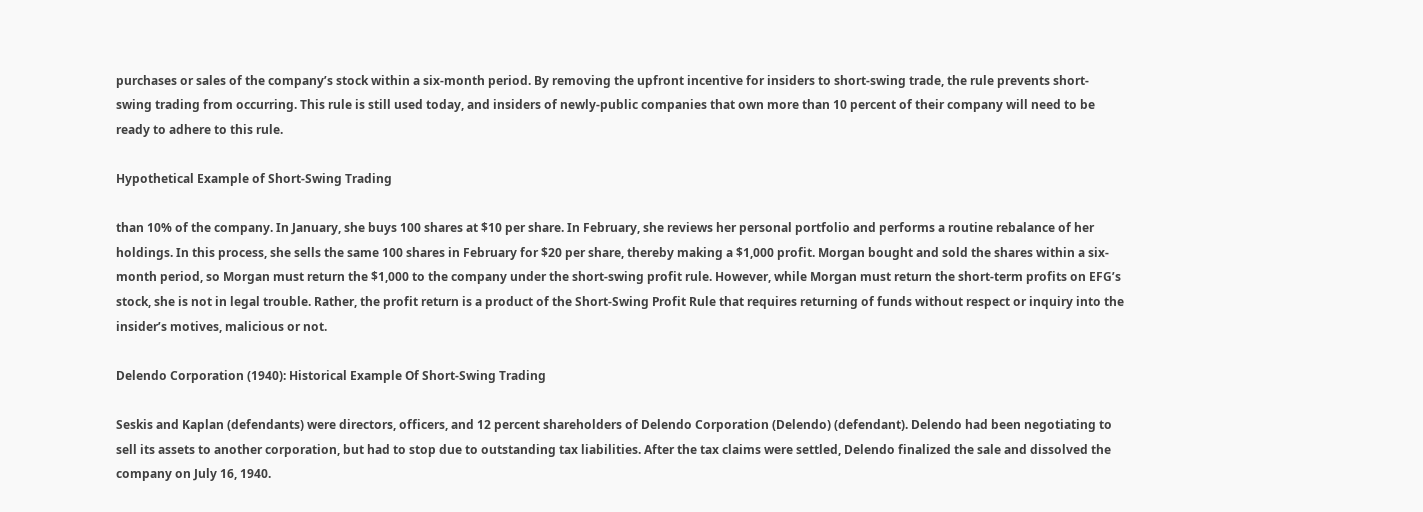purchases or sales of the company’s stock within a six-month period. By removing the upfront incentive for insiders to short-swing trade, the rule prevents short-swing trading from occurring. This rule is still used today, and insiders of newly-public companies that own more than 10 percent of their company will need to be ready to adhere to this rule.

Hypothetical Example of Short-Swing Trading

than 10% of the company. In January, she buys 100 shares at $10 per share. In February, she reviews her personal portfolio and performs a routine rebalance of her holdings. In this process, she sells the same 100 shares in February for $20 per share, thereby making a $1,000 profit. Morgan bought and sold the shares within a six-month period, so Morgan must return the $1,000 to the company under the short-swing profit rule. However, while Morgan must return the short-term profits on EFG’s stock, she is not in legal trouble. Rather, the profit return is a product of the Short-Swing Profit Rule that requires returning of funds without respect or inquiry into the insider’s motives, malicious or not.

Delendo Corporation (1940): Historical Example Of Short-Swing Trading

Seskis and Kaplan (defendants) were directors, officers, and 12 percent shareholders of Delendo Corporation (Delendo) (defendant). Delendo had been negotiating to sell its assets to another corporation, but had to stop due to outstanding tax liabilities. After the tax claims were settled, Delendo finalized the sale and dissolved the company on July 16, 1940.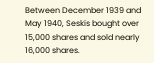Between December 1939 and May 1940, Seskis bought over 15,000 shares and sold nearly 16,000 shares.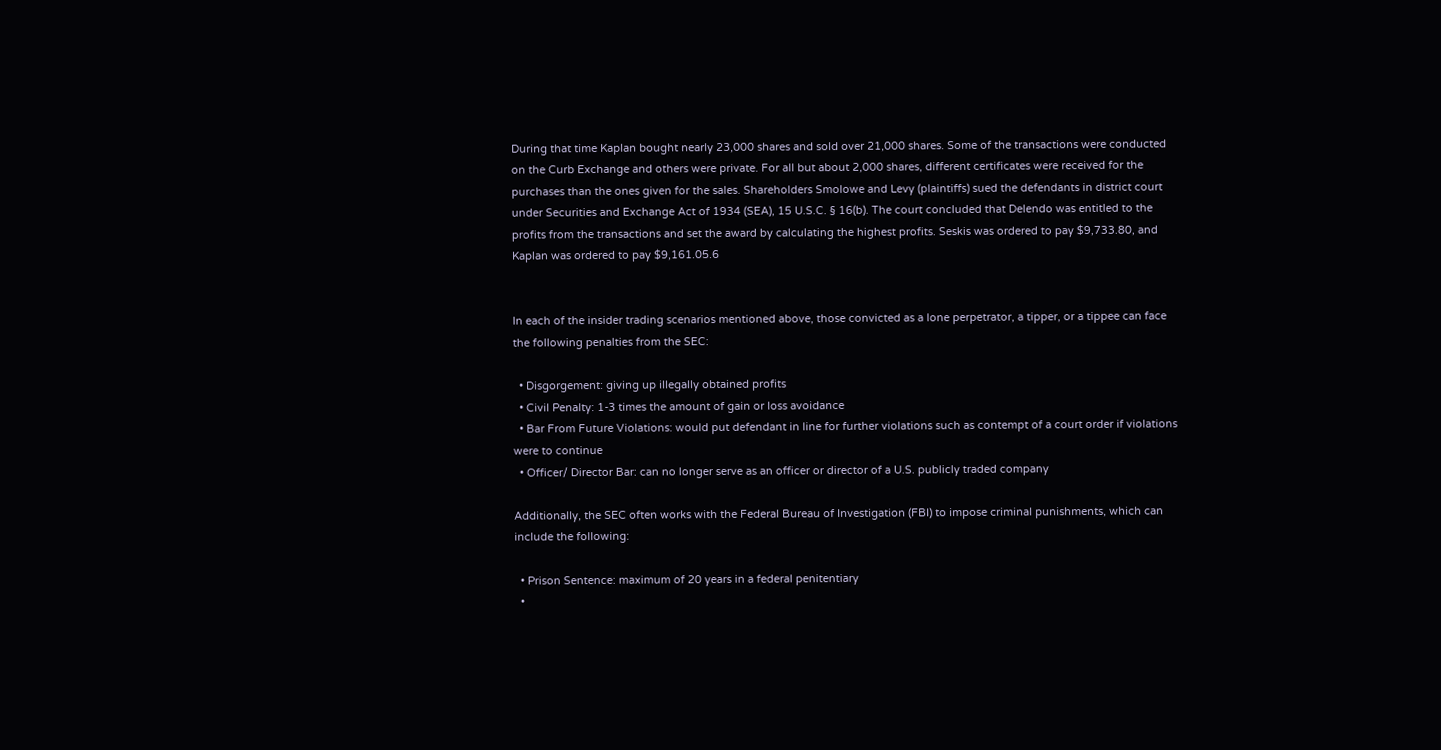During that time Kaplan bought nearly 23,000 shares and sold over 21,000 shares. Some of the transactions were conducted on the Curb Exchange and others were private. For all but about 2,000 shares, different certificates were received for the purchases than the ones given for the sales. Shareholders Smolowe and Levy (plaintiffs) sued the defendants in district court under Securities and Exchange Act of 1934 (SEA), 15 U.S.C. § 16(b). The court concluded that Delendo was entitled to the profits from the transactions and set the award by calculating the highest profits. Seskis was ordered to pay $9,733.80, and Kaplan was ordered to pay $9,161.05.6


In each of the insider trading scenarios mentioned above, those convicted as a lone perpetrator, a tipper, or a tippee can face the following penalties from the SEC:

  • Disgorgement: giving up illegally obtained profits
  • Civil Penalty: 1-3 times the amount of gain or loss avoidance
  • Bar From Future Violations: would put defendant in line for further violations such as contempt of a court order if violations were to continue
  • Officer/ Director Bar: can no longer serve as an officer or director of a U.S. publicly traded company

Additionally, the SEC often works with the Federal Bureau of Investigation (FBI) to impose criminal punishments, which can include the following:

  • Prison Sentence: maximum of 20 years in a federal penitentiary
  •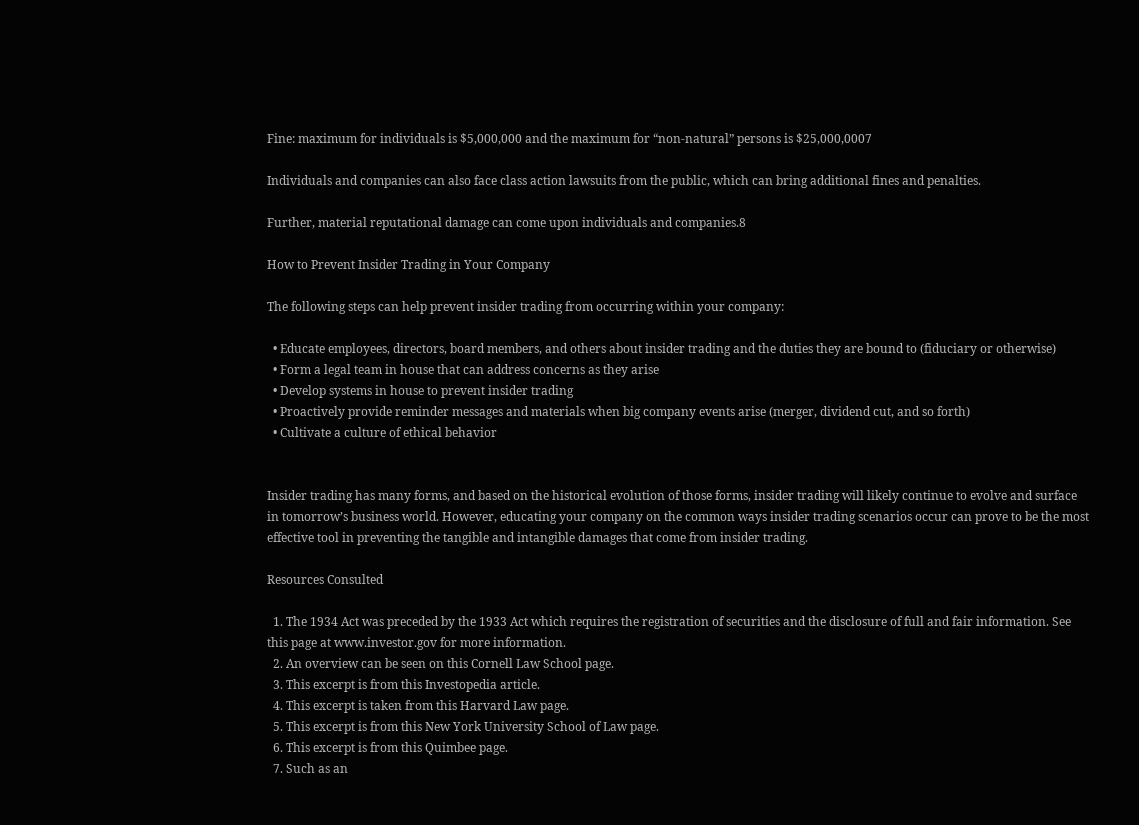Fine: maximum for individuals is $5,000,000 and the maximum for “non-natural” persons is $25,000,0007

Individuals and companies can also face class action lawsuits from the public, which can bring additional fines and penalties.

Further, material reputational damage can come upon individuals and companies.8

How to Prevent Insider Trading in Your Company

The following steps can help prevent insider trading from occurring within your company:

  • Educate employees, directors, board members, and others about insider trading and the duties they are bound to (fiduciary or otherwise)
  • Form a legal team in house that can address concerns as they arise
  • Develop systems in house to prevent insider trading
  • Proactively provide reminder messages and materials when big company events arise (merger, dividend cut, and so forth)
  • Cultivate a culture of ethical behavior


Insider trading has many forms, and based on the historical evolution of those forms, insider trading will likely continue to evolve and surface in tomorrow’s business world. However, educating your company on the common ways insider trading scenarios occur can prove to be the most effective tool in preventing the tangible and intangible damages that come from insider trading.

Resources Consulted

  1. The 1934 Act was preceded by the 1933 Act which requires the registration of securities and the disclosure of full and fair information. See this page at www.investor.gov for more information.
  2. An overview can be seen on this Cornell Law School page.
  3. This excerpt is from this Investopedia article.
  4. This excerpt is taken from this Harvard Law page.
  5. This excerpt is from this New York University School of Law page.
  6. This excerpt is from this Quimbee page.
  7. Such as an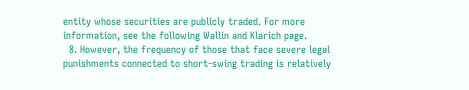entity whose securities are publicly traded. For more information, see the following Wallin and Klarich page.
  8. However, the frequency of those that face severe legal punishments connected to short-swing trading is relatively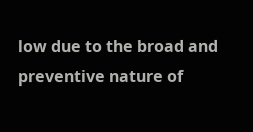low due to the broad and preventive nature of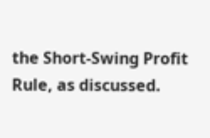the Short-Swing Profit Rule, as discussed.